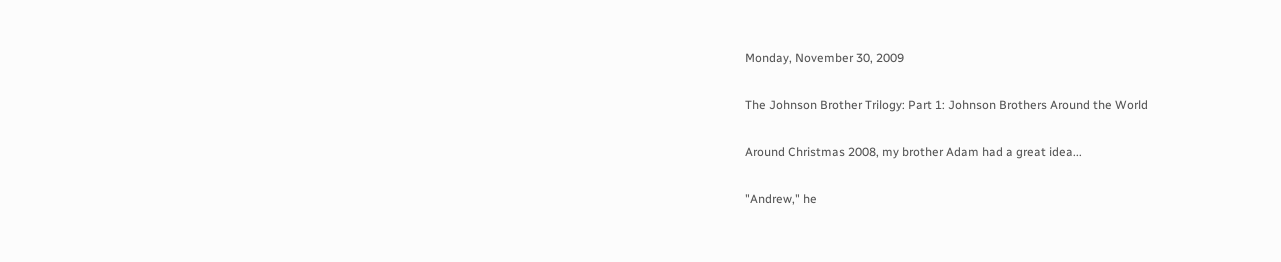Monday, November 30, 2009

The Johnson Brother Trilogy: Part 1: Johnson Brothers Around the World

Around Christmas 2008, my brother Adam had a great idea...

"Andrew," he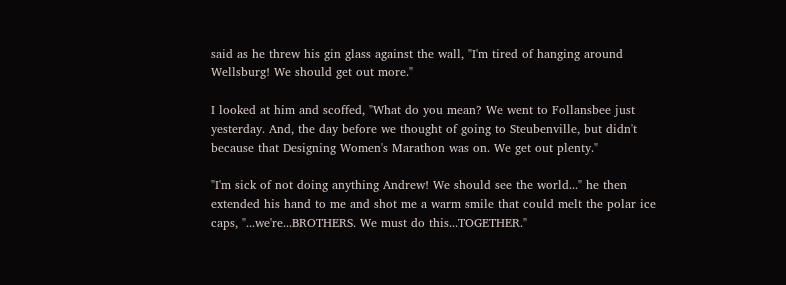said as he threw his gin glass against the wall, "I'm tired of hanging around Wellsburg! We should get out more."

I looked at him and scoffed, "What do you mean? We went to Follansbee just yesterday. And, the day before we thought of going to Steubenville, but didn't because that Designing Women's Marathon was on. We get out plenty."

"I'm sick of not doing anything Andrew! We should see the world..." he then extended his hand to me and shot me a warm smile that could melt the polar ice caps, "...we're...BROTHERS. We must do this...TOGETHER."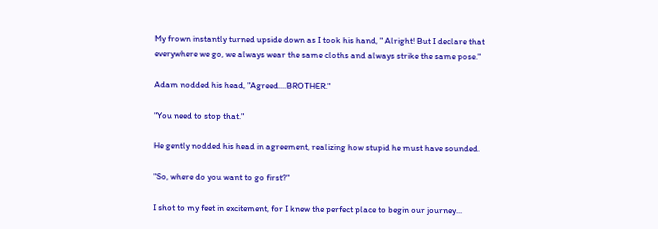My frown instantly turned upside down as I took his hand, " Alright! But I declare that everywhere we go, we always wear the same cloths and always strike the same pose."

Adam nodded his head, "Agreed....BROTHER."

"You need to stop that."

He gently nodded his head in agreement, realizing how stupid he must have sounded.

"So, where do you want to go first?"

I shot to my feet in excitement, for I knew the perfect place to begin our journey...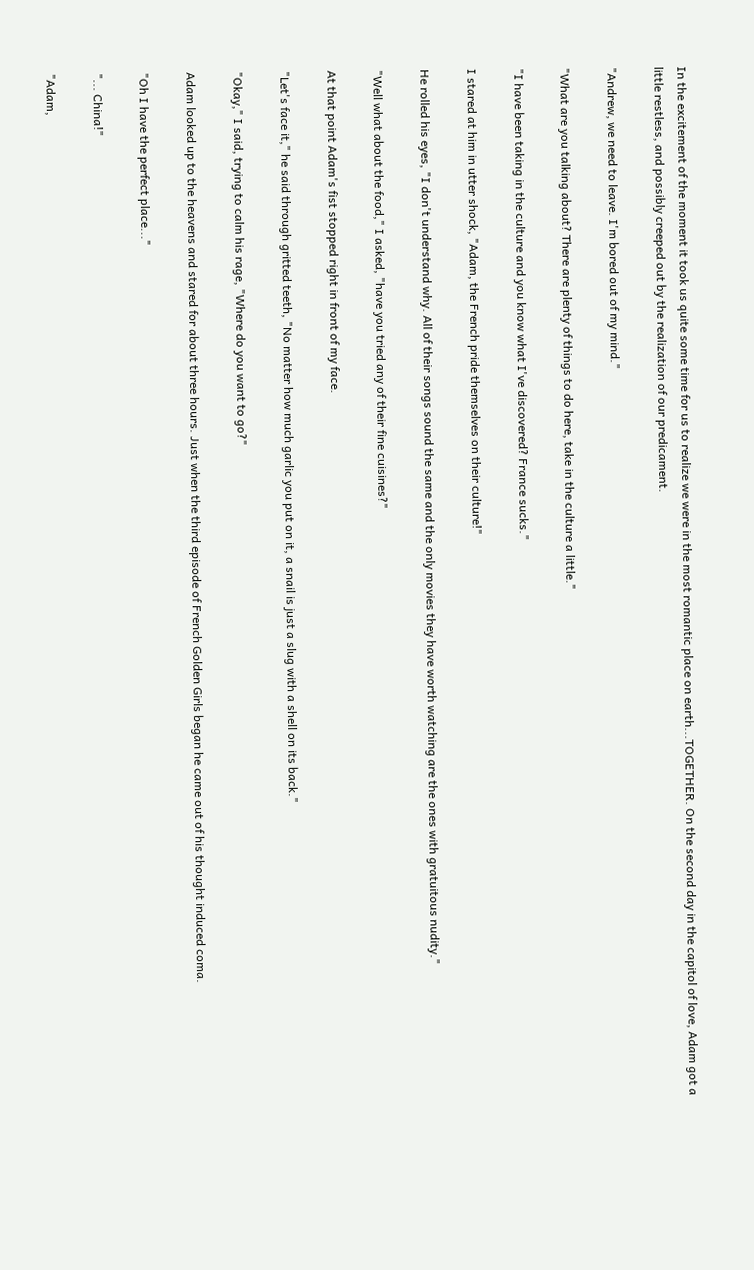In the excitement of the moment it took us quite some time for us to realize we were in the most romantic place on earth...TOGETHER. On the second day in the capitol of love, Adam got a little restless, and possibly creeped out by the realization of our predicament.

"Andrew, we need to leave. I'm bored out of my mind."

"What are you talking about? There are plenty of things to do here, take in the culture a little."

"I have been taking in the culture and you know what I've discovered? France sucks."

I stared at him in utter shock, "Adam, the French pride themselves on their culture!"

He rolled his eyes, "I don't understand why. All of their songs sound the same and the only movies they have worth watching are the ones with gratuitous nudity."

"Well what about the food," I asked, "have you tried any of their fine cuisines?"

At that point Adam's fist stopped right in front of my face.

"Let's face it," he said through gritted teeth, "No matter how much garlic you put on it, a snail is just a slug with a shell on its back."

"Okay," I said, trying to calm his rage, "Where do you want to go?"

Adam looked up to the heavens and stared for about three hours. Just when the third episode of French Golden Girls began he came out of his thought induced coma.

"Oh I have the perfect place..."

"... China!"

"Adam,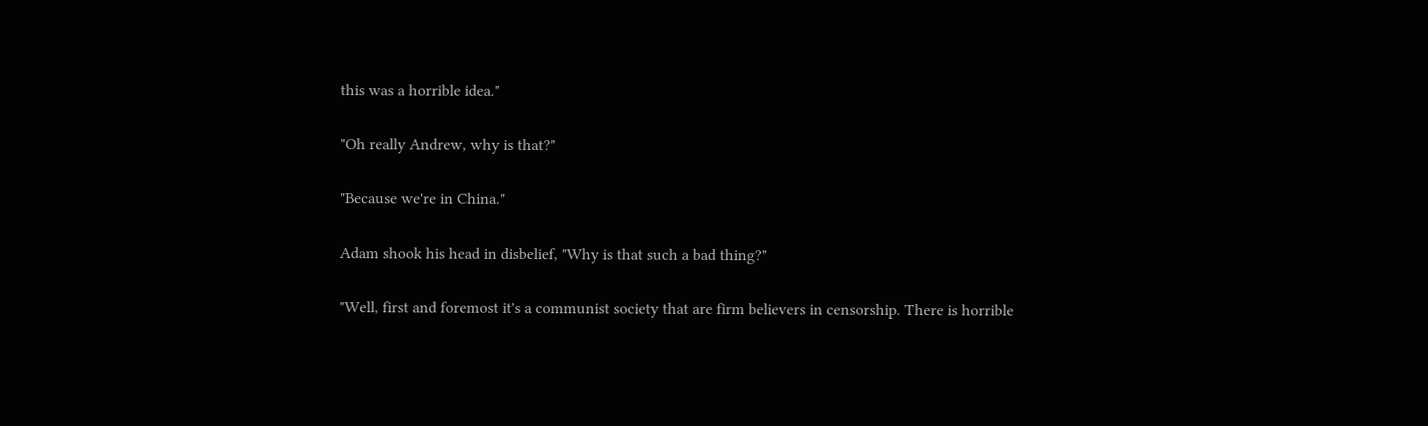this was a horrible idea."

"Oh really Andrew, why is that?"

"Because we're in China."

Adam shook his head in disbelief, "Why is that such a bad thing?"

"Well, first and foremost it's a communist society that are firm believers in censorship. There is horrible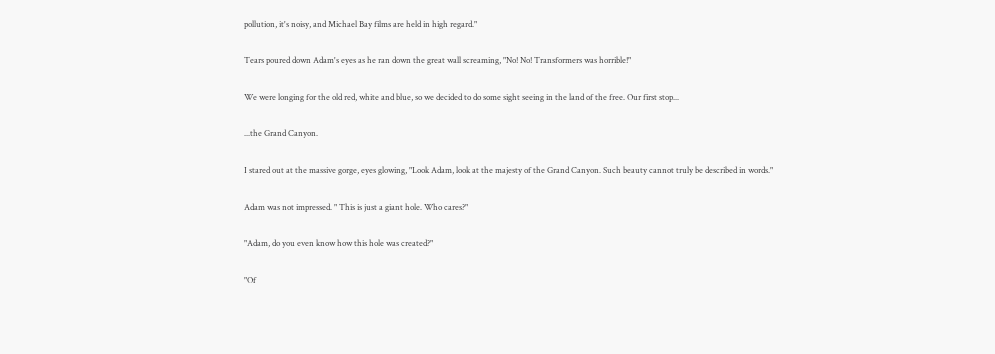pollution, it's noisy, and Michael Bay films are held in high regard."

Tears poured down Adam's eyes as he ran down the great wall screaming, "No! No! Transformers was horrible!"

We were longing for the old red, white and blue, so we decided to do some sight seeing in the land of the free. Our first stop...

...the Grand Canyon.

I stared out at the massive gorge, eyes glowing, "Look Adam, look at the majesty of the Grand Canyon. Such beauty cannot truly be described in words."

Adam was not impressed. " This is just a giant hole. Who cares?"

"Adam, do you even know how this hole was created?"

"Of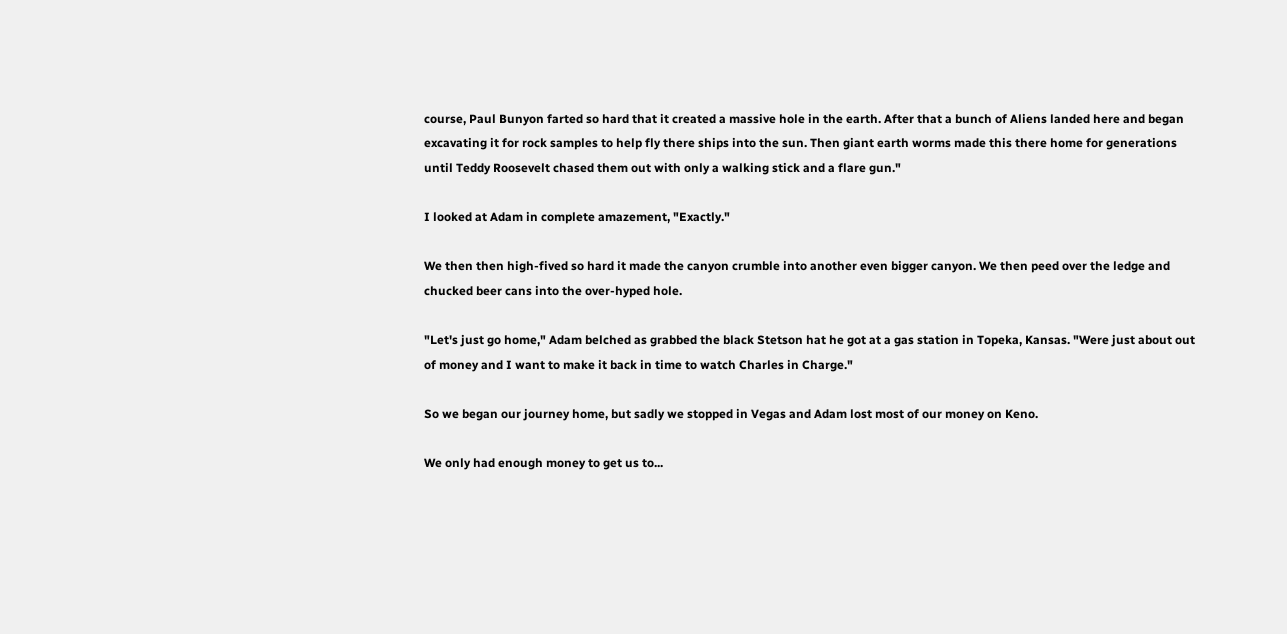course, Paul Bunyon farted so hard that it created a massive hole in the earth. After that a bunch of Aliens landed here and began excavating it for rock samples to help fly there ships into the sun. Then giant earth worms made this there home for generations until Teddy Roosevelt chased them out with only a walking stick and a flare gun."

I looked at Adam in complete amazement, "Exactly."

We then then high-fived so hard it made the canyon crumble into another even bigger canyon. We then peed over the ledge and chucked beer cans into the over-hyped hole.

"Let's just go home," Adam belched as grabbed the black Stetson hat he got at a gas station in Topeka, Kansas. "Were just about out of money and I want to make it back in time to watch Charles in Charge."

So we began our journey home, but sadly we stopped in Vegas and Adam lost most of our money on Keno.

We only had enough money to get us to...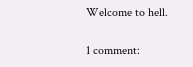Welcome to hell.

1 comment: